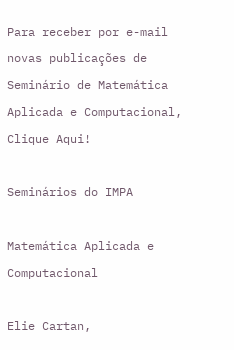Para receber por e-mail novas publicações de Seminário de Matemática Aplicada e Computacional, Clique Aqui!

Seminários do IMPA

Matemática Aplicada e Computacional

Elie Cartan,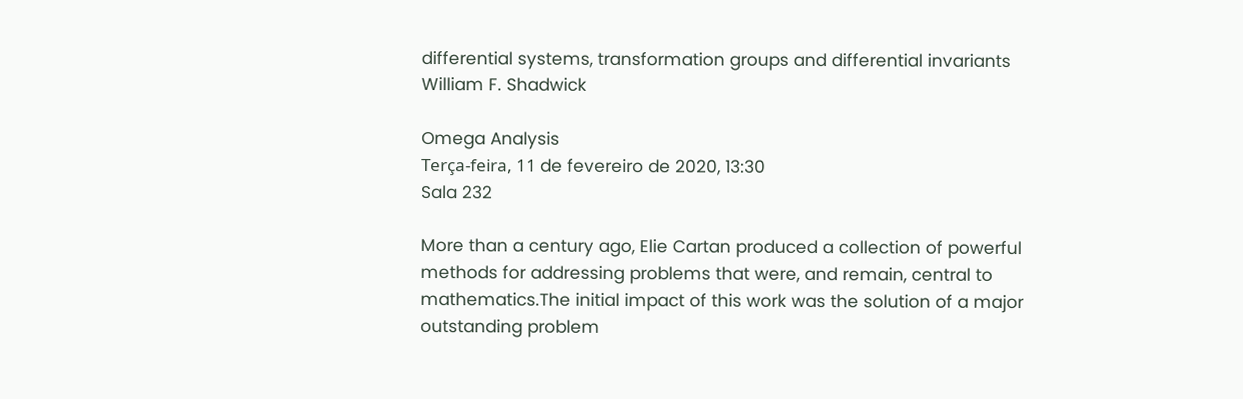differential systems, transformation groups and differential invariants
William F. Shadwick

Omega Analysis
Terça-feira, 11 de fevereiro de 2020, 13:30
Sala 232

More than a century ago, Elie Cartan produced a collection of powerful methods for addressing problems that were, and remain, central to mathematics.The initial impact of this work was the solution of a major outstanding problem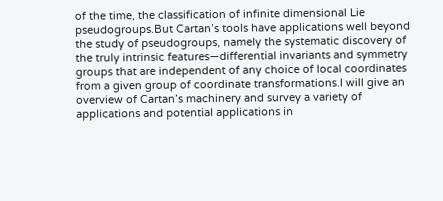of the time, the classification of infinite dimensional Lie pseudogroups.But Cartan’s tools have applications well beyond the study of pseudogroups, namely the systematic discovery of the truly intrinsic features—differential invariants and symmetry groups that are independent of any choice of local coordinates from a given group of coordinate transformations.I will give an overview of Cartan’s machinery and survey a variety of applications and potential applications in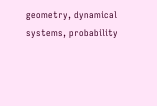geometry, dynamical systems, probability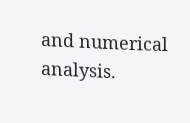and numerical analysis.